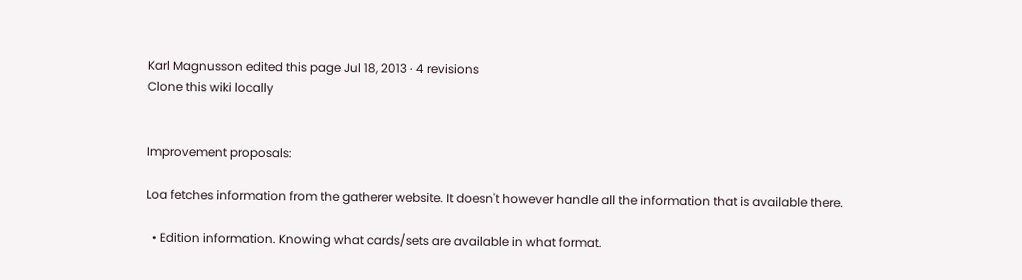Karl Magnusson edited this page Jul 18, 2013 · 4 revisions
Clone this wiki locally


Improvement proposals:

Loa fetches information from the gatherer website. It doesn't however handle all the information that is available there.

  • Edition information. Knowing what cards/sets are available in what format.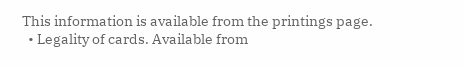This information is available from the printings page.
  • Legality of cards. Available from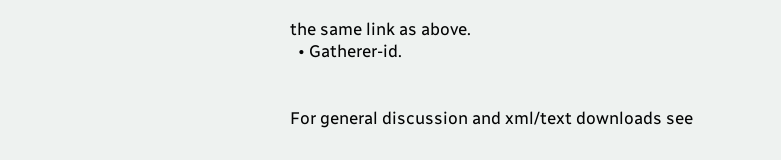the same link as above.
  • Gatherer-id.


For general discussion and xml/text downloads see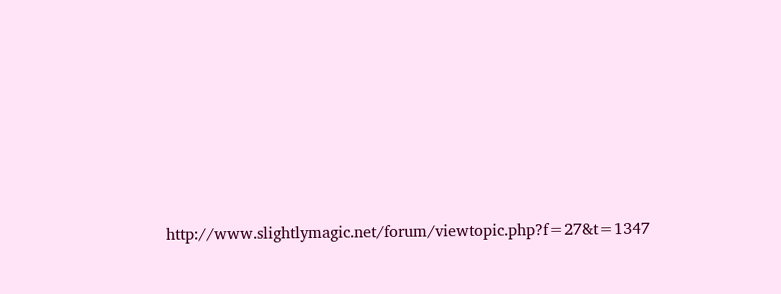http://www.slightlymagic.net/forum/viewtopic.php?f=27&t=1347